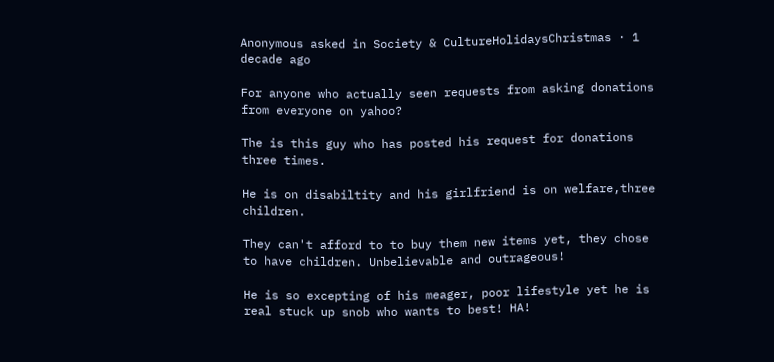Anonymous asked in Society & CultureHolidaysChristmas · 1 decade ago

For anyone who actually seen requests from asking donations from everyone on yahoo?

The is this guy who has posted his request for donations three times.

He is on disabiltity and his girlfriend is on welfare,three children.

They can't afford to to buy them new items yet, they chose to have children. Unbelievable and outrageous!

He is so excepting of his meager, poor lifestyle yet he is real stuck up snob who wants to best! HA!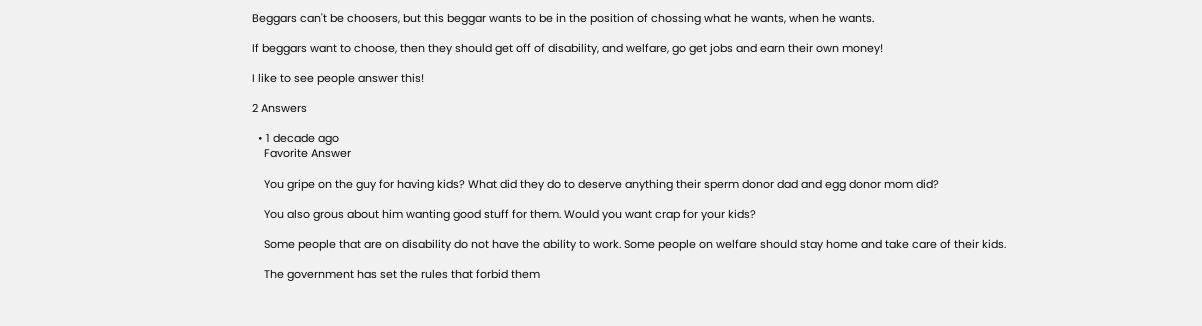Beggars can't be choosers, but this beggar wants to be in the position of chossing what he wants, when he wants.

If beggars want to choose, then they should get off of disability, and welfare, go get jobs and earn their own money!

I like to see people answer this!

2 Answers

  • 1 decade ago
    Favorite Answer

    You gripe on the guy for having kids? What did they do to deserve anything their sperm donor dad and egg donor mom did?

    You also grous about him wanting good stuff for them. Would you want crap for your kids?

    Some people that are on disability do not have the ability to work. Some people on welfare should stay home and take care of their kids.

    The government has set the rules that forbid them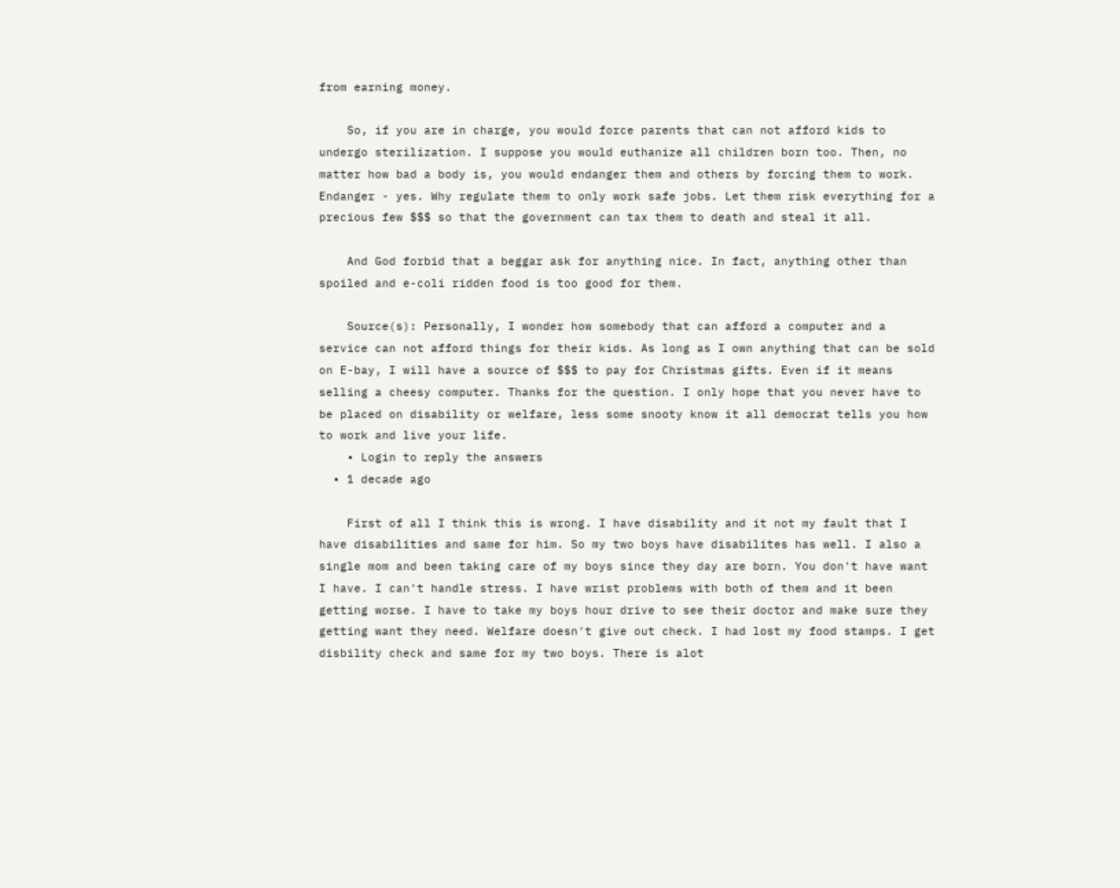from earning money.

    So, if you are in charge, you would force parents that can not afford kids to undergo sterilization. I suppose you would euthanize all children born too. Then, no matter how bad a body is, you would endanger them and others by forcing them to work. Endanger - yes. Why regulate them to only work safe jobs. Let them risk everything for a precious few $$$ so that the government can tax them to death and steal it all.

    And God forbid that a beggar ask for anything nice. In fact, anything other than spoiled and e-coli ridden food is too good for them.

    Source(s): Personally, I wonder how somebody that can afford a computer and a service can not afford things for their kids. As long as I own anything that can be sold on E-bay, I will have a source of $$$ to pay for Christmas gifts. Even if it means selling a cheesy computer. Thanks for the question. I only hope that you never have to be placed on disability or welfare, less some snooty know it all democrat tells you how to work and live your life.
    • Login to reply the answers
  • 1 decade ago

    First of all I think this is wrong. I have disability and it not my fault that I have disabilities and same for him. So my two boys have disabilites has well. I also a single mom and been taking care of my boys since they day are born. You don't have want I have. I can't handle stress. I have wrist problems with both of them and it been getting worse. I have to take my boys hour drive to see their doctor and make sure they getting want they need. Welfare doesn't give out check. I had lost my food stamps. I get disbility check and same for my two boys. There is alot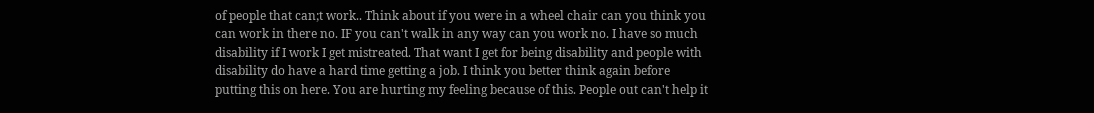of people that can;t work.. Think about if you were in a wheel chair can you think you can work in there no. IF you can't walk in any way can you work no. I have so much disability if I work I get mistreated. That want I get for being disability and people with disability do have a hard time getting a job. I think you better think again before putting this on here. You are hurting my feeling because of this. People out can't help it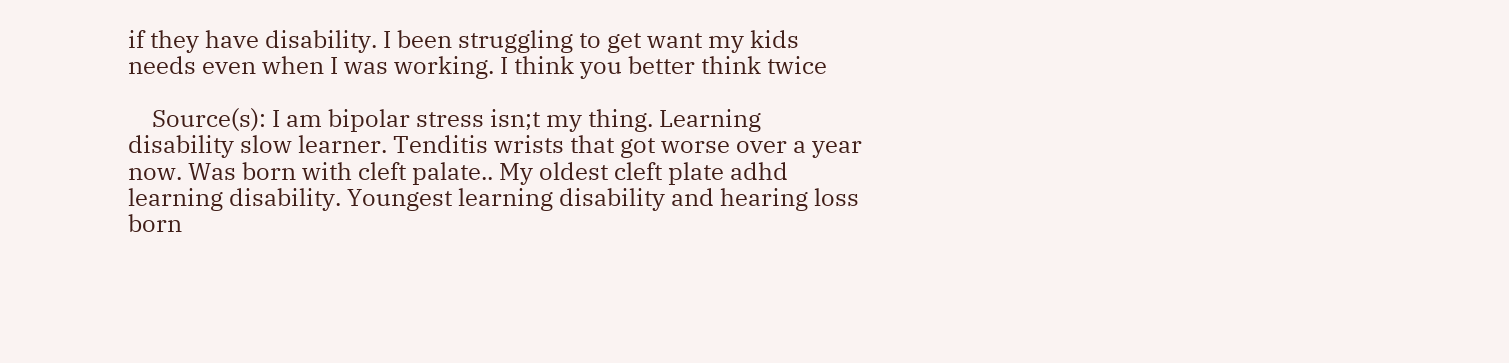if they have disability. I been struggling to get want my kids needs even when I was working. I think you better think twice

    Source(s): I am bipolar stress isn;t my thing. Learning disability slow learner. Tenditis wrists that got worse over a year now. Was born with cleft palate.. My oldest cleft plate adhd learning disability. Youngest learning disability and hearing loss born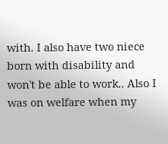with. I also have two niece born with disability and won't be able to work.. Also I was on welfare when my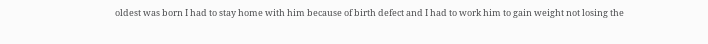oldest was born I had to stay home with him because of birth defect and I had to work him to gain weight not losing the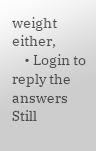weight either,
    • Login to reply the answers
Still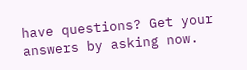have questions? Get your answers by asking now.